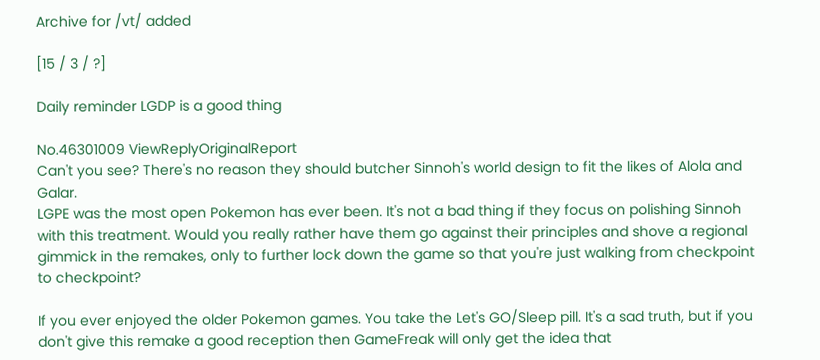Archive for /vt/ added

[15 / 3 / ?]

Daily reminder LGDP is a good thing

No.46301009 ViewReplyOriginalReport
Can't you see? There's no reason they should butcher Sinnoh's world design to fit the likes of Alola and Galar.
LGPE was the most open Pokemon has ever been. It's not a bad thing if they focus on polishing Sinnoh with this treatment. Would you really rather have them go against their principles and shove a regional gimmick in the remakes, only to further lock down the game so that you're just walking from checkpoint to checkpoint?

If you ever enjoyed the older Pokemon games. You take the Let's GO/Sleep pill. It's a sad truth, but if you don't give this remake a good reception then GameFreak will only get the idea that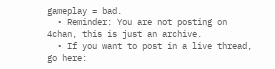gameplay = bad.
  • Reminder: You are not posting on 4chan, this is just an archive.
  • If you want to post in a live thread, go here: